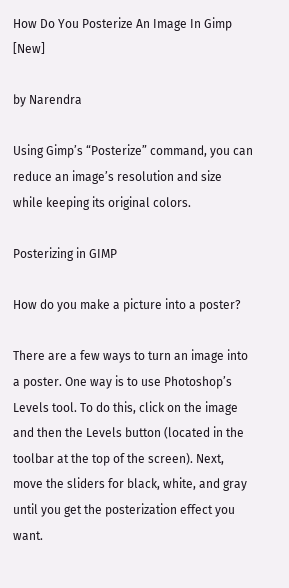How Do You Posterize An Image In Gimp [New]

by Narendra

Using Gimp’s “Posterize” command, you can reduce an image’s resolution and size while keeping its original colors.

Posterizing in GIMP

How do you make a picture into a poster?

There are a few ways to turn an image into a poster. One way is to use Photoshop’s Levels tool. To do this, click on the image and then the Levels button (located in the toolbar at the top of the screen). Next, move the sliders for black, white, and gray until you get the posterization effect you want.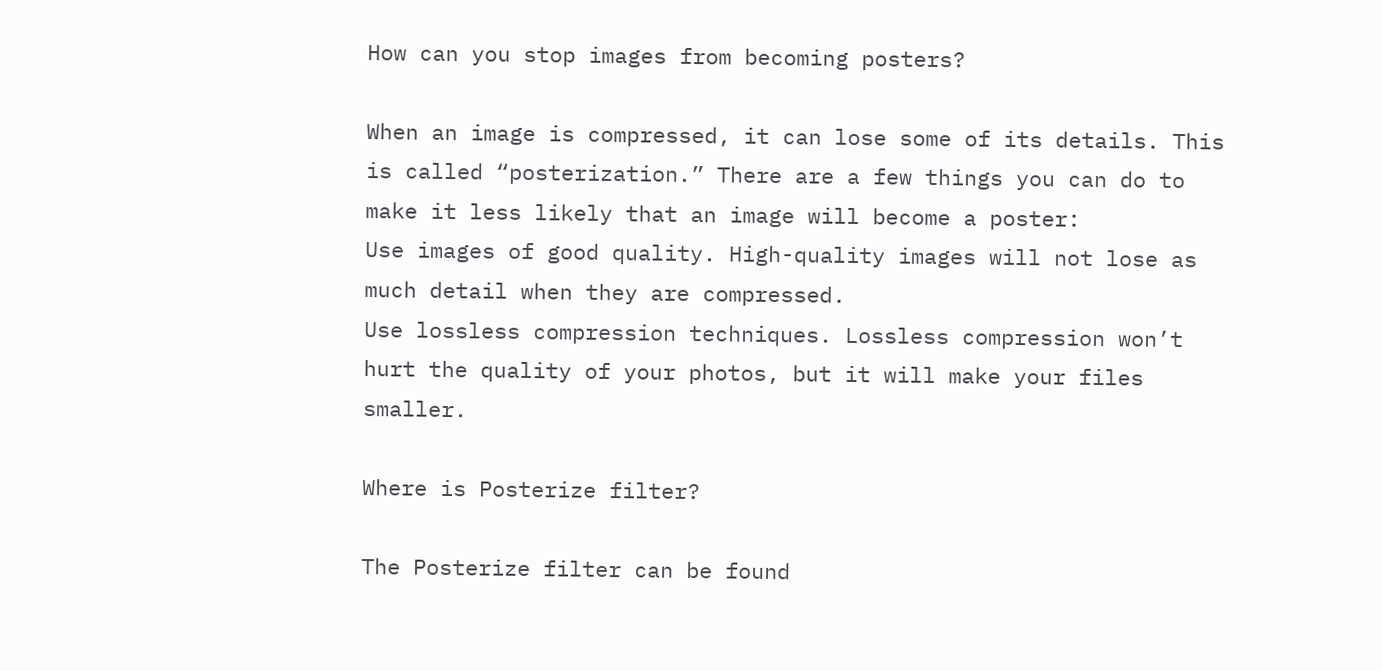How can you stop images from becoming posters?

When an image is compressed, it can lose some of its details. This is called “posterization.” There are a few things you can do to make it less likely that an image will become a poster:
Use images of good quality. High-quality images will not lose as much detail when they are compressed.
Use lossless compression techniques. Lossless compression won’t hurt the quality of your photos, but it will make your files smaller.

Where is Posterize filter?

The Posterize filter can be found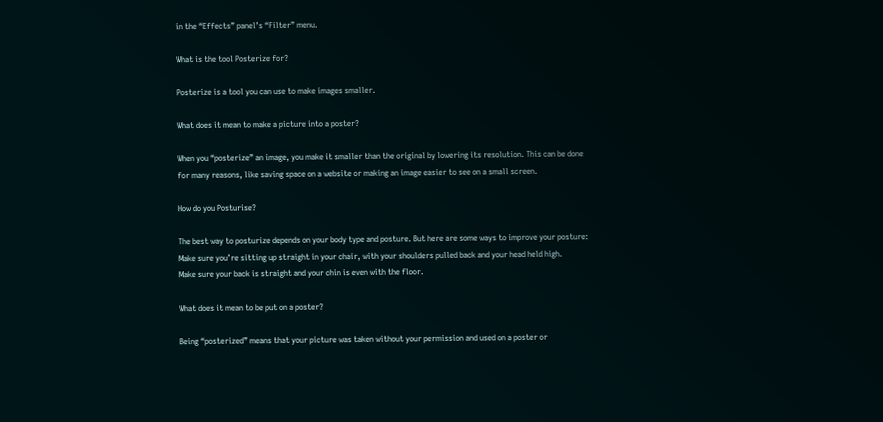in the “Effects” panel’s “Filter” menu.

What is the tool Posterize for?

Posterize is a tool you can use to make images smaller.

What does it mean to make a picture into a poster?

When you “posterize” an image, you make it smaller than the original by lowering its resolution. This can be done for many reasons, like saving space on a website or making an image easier to see on a small screen.

How do you Posturise?

The best way to posturize depends on your body type and posture. But here are some ways to improve your posture:
Make sure you’re sitting up straight in your chair, with your shoulders pulled back and your head held high.
Make sure your back is straight and your chin is even with the floor.

What does it mean to be put on a poster?

Being “posterized” means that your picture was taken without your permission and used on a poster or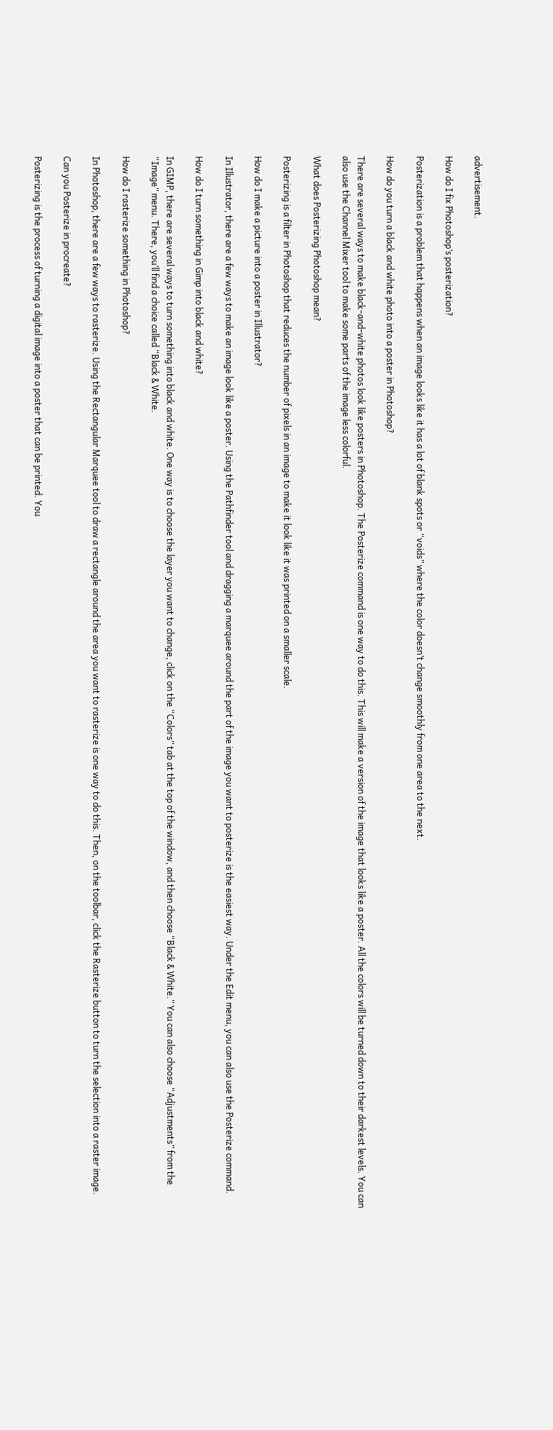advertisement.

How do I fix Photoshop’s posterization?

Posterization is a problem that happens when an image looks like it has a lot of blank spots or “voids” where the color doesn’t change smoothly from one area to the next.

How do you turn a black and white photo into a poster in Photoshop?

There are several ways to make black-and-white photos look like posters in Photoshop. The Posterize command is one way to do this. This will make a version of the image that looks like a poster. All the colors will be turned down to their darkest levels. You can also use the Channel Mixer tool to make some parts of the image less colorful.

What does Posterizing Photoshop mean?

Posterizing is a filter in Photoshop that reduces the number of pixels in an image to make it look like it was printed on a smaller scale.

How do I make a picture into a poster in Illustrator?

In Illustrator, there are a few ways to make an image look like a poster. Using the Pathfinder tool and dragging a marquee around the part of the image you want to posterize is the easiest way. Under the Edit menu, you can also use the Posterize command.

How do I turn something in Gimp into black and white?

In GIMP, there are several ways to turn something into black and white. One way is to choose the layer you want to change, click on the “Colors” tab at the top of the window, and then choose “Black & White.” You can also choose “Adjustments” from the “Image” menu. There, you’ll find a choice called “Black & White.

How do I rasterize something in Photoshop?

In Photoshop, there are a few ways to rasterize. Using the Rectangular Marquee tool to draw a rectangle around the area you want to rasterize is one way to do this. Then, on the toolbar, click the Rasterize button to turn the selection into a raster image.

Can you Posterize in procreate?

Posterizing is the process of turning a digital image into a poster that can be printed. You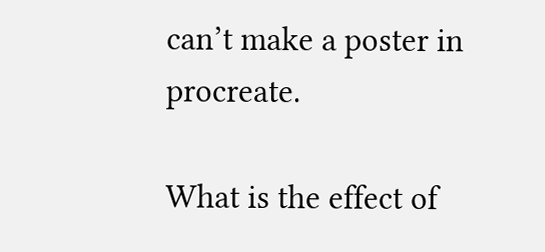can’t make a poster in procreate.

What is the effect of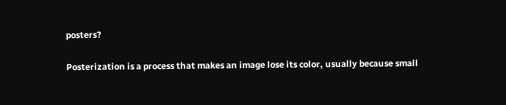posters?

Posterization is a process that makes an image lose its color, usually because small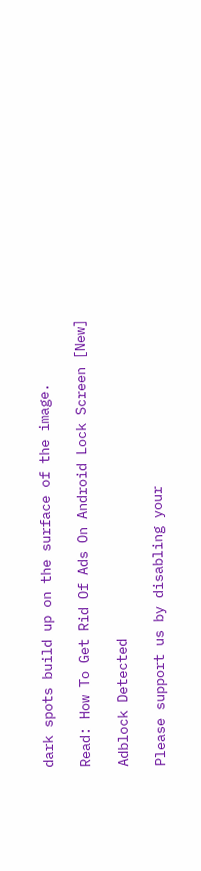dark spots build up on the surface of the image.

Read: How To Get Rid Of Ads On Android Lock Screen [New]

Adblock Detected

Please support us by disabling your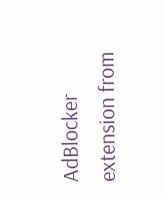AdBlocker extension from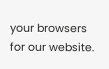your browsers for our website.